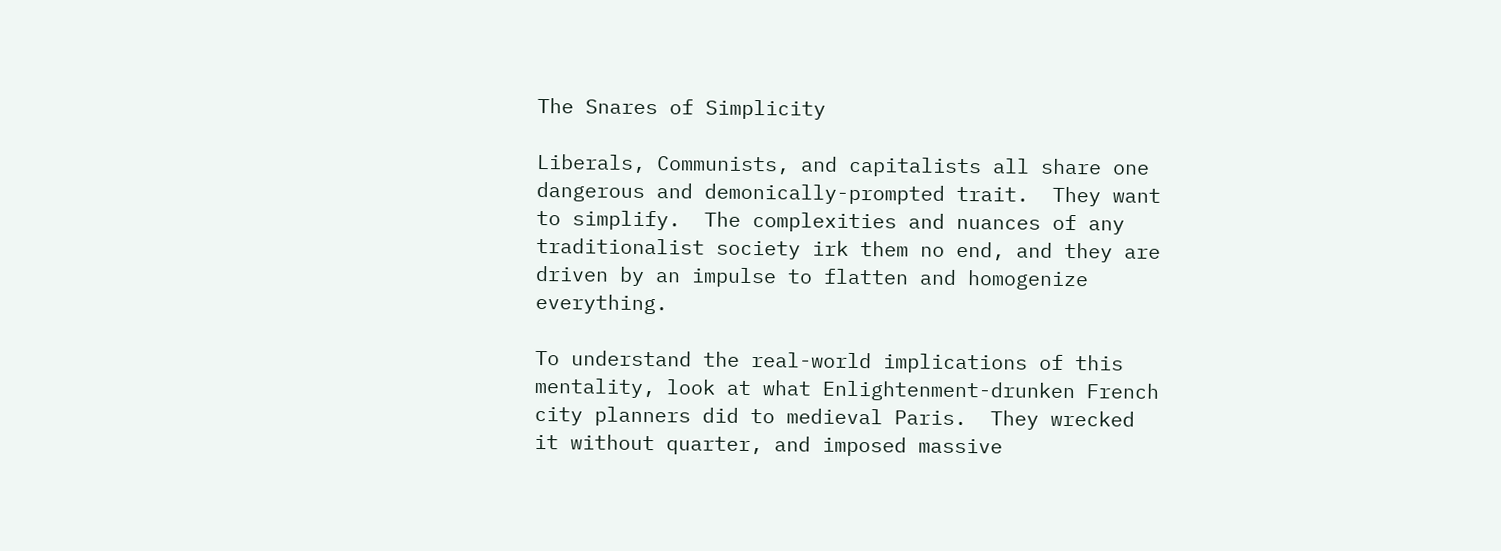The Snares of Simplicity

Liberals, Communists, and capitalists all share one dangerous and demonically-prompted trait.  They want to simplify.  The complexities and nuances of any traditionalist society irk them no end, and they are driven by an impulse to flatten and homogenize everything.

To understand the real-world implications of this mentality, look at what Enlightenment-drunken French city planners did to medieval Paris.  They wrecked it without quarter, and imposed massive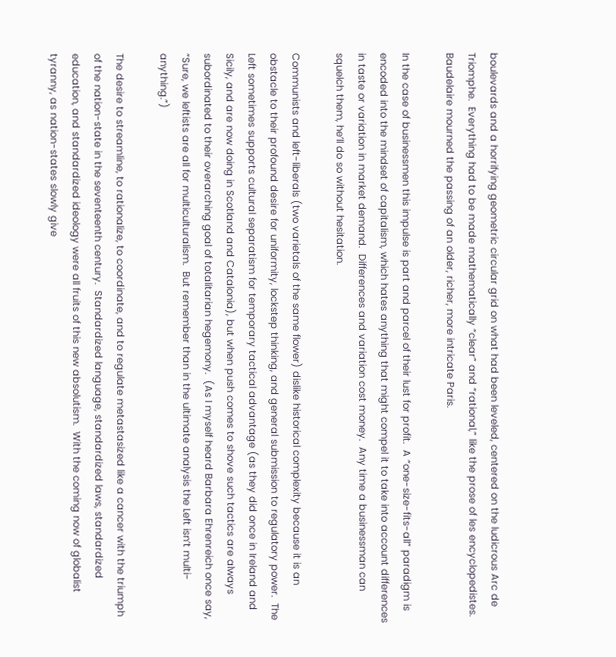boulevards and a horrifying geometric circular grid on what had been leveled, centered on the ludicrous Arc de Triomphe.  Everything had to be made mathematically “clear” and “rational,” like the prose of les encyclopedistes.  Baudelaire mourned the passing of an older, richer, more intricate Paris.

In the case of businessmen this impulse is part and parcel of their lust for profit.  A “one-size-fits-all” paradigm is encoded into the mindset of capitalism, which hates anything that might compel it to take into account differences in taste or variation in market demand.  Differences and variation cost money.  Any time a businessman can squelch them, he’ll do so without hesitation.

Communists and left-liberals (two varietals of the same flower) dislike historical complexity because it is an obstacle to their profound desire for uniformity, lockstep thinking, and general submission to regulatory power.  The Left sometimes supports cultural separatism for temporary tactical advantage (as they did once in Ireland and Sicily, and are now doing in Scotland and Catalonia), but when push comes to shove such tactics are always subordinated to their overarching goal of totalitarian hegemony.  (As I myself heard Barbara Ehrenreich once say, “Sure, we leftists are all for multiculturalism.  But remember than in the ultimate analysis the Left isn’t multi-anything.”)

The desire to streamline, to rationalize, to coordinate, and to regulate metastasized like a cancer with the triumph of the nation-state in the seventeenth century.  Standardized language, standardized laws, standardized education, and standardized ideology were all fruits of this new absolutism.  With the coming now of globalist tyranny, as nation-states slowly give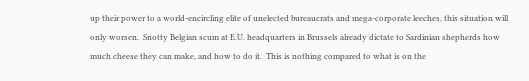up their power to a world-encircling elite of unelected bureaucrats and mega-corporate leeches, this situation will only worsen.  Snotty Belgian scum at E.U. headquarters in Brussels already dictate to Sardinian shepherds how much cheese they can make, and how to do it.  This is nothing compared to what is on the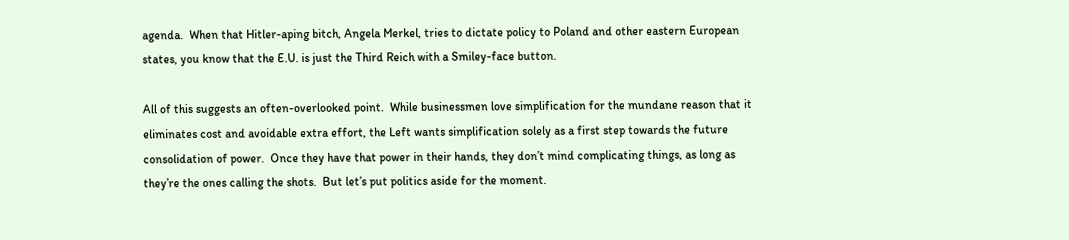agenda.  When that Hitler-aping bitch, Angela Merkel, tries to dictate policy to Poland and other eastern European states, you know that the E.U. is just the Third Reich with a Smiley-face button.

All of this suggests an often-overlooked point.  While businessmen love simplification for the mundane reason that it eliminates cost and avoidable extra effort, the Left wants simplification solely as a first step towards the future consolidation of power.  Once they have that power in their hands, they don’t mind complicating things, as long as they’re the ones calling the shots.  But let’s put politics aside for the moment.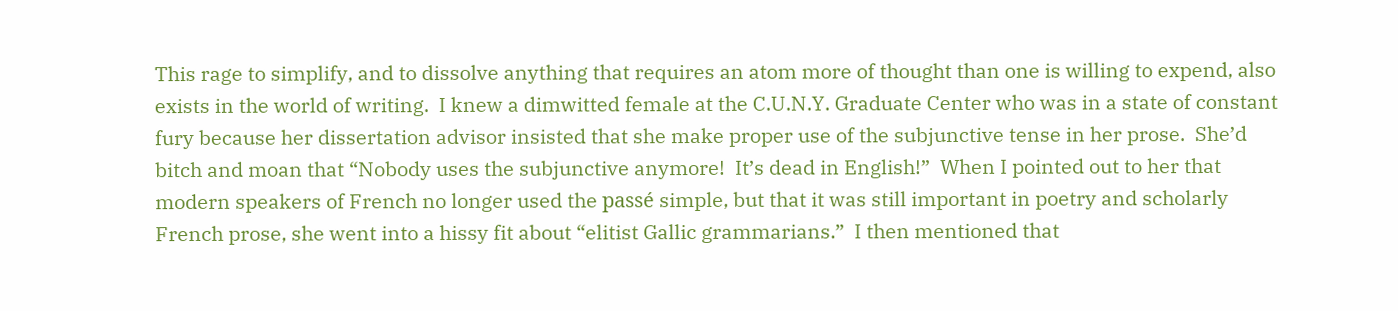This rage to simplify, and to dissolve anything that requires an atom more of thought than one is willing to expend, also exists in the world of writing.  I knew a dimwitted female at the C.U.N.Y. Graduate Center who was in a state of constant fury because her dissertation advisor insisted that she make proper use of the subjunctive tense in her prose.  She’d bitch and moan that “Nobody uses the subjunctive anymore!  It’s dead in English!”  When I pointed out to her that modern speakers of French no longer used the passé simple, but that it was still important in poetry and scholarly French prose, she went into a hissy fit about “elitist Gallic grammarians.”  I then mentioned that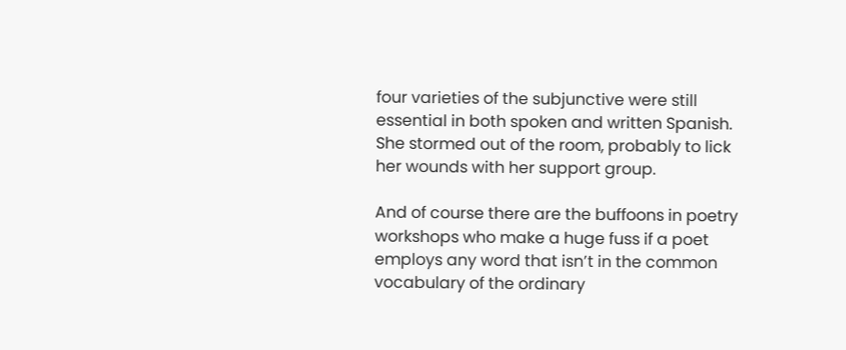four varieties of the subjunctive were still essential in both spoken and written Spanish.  She stormed out of the room, probably to lick her wounds with her support group.

And of course there are the buffoons in poetry workshops who make a huge fuss if a poet employs any word that isn’t in the common vocabulary of the ordinary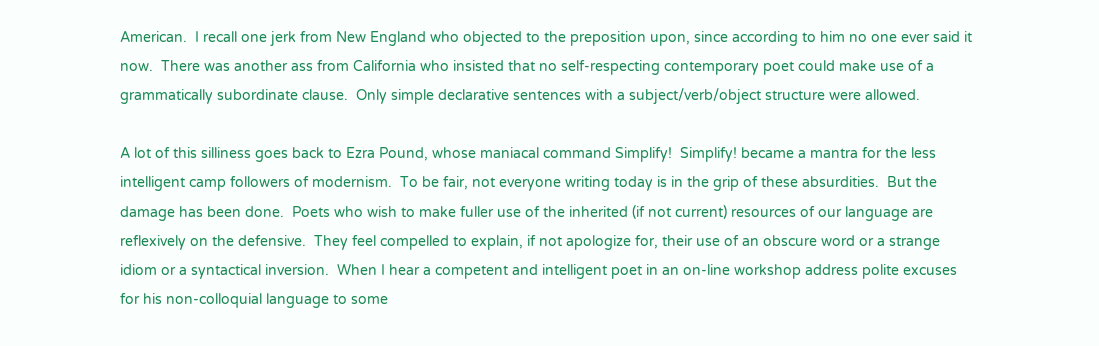American.  I recall one jerk from New England who objected to the preposition upon, since according to him no one ever said it now.  There was another ass from California who insisted that no self-respecting contemporary poet could make use of a grammatically subordinate clause.  Only simple declarative sentences with a subject/verb/object structure were allowed.

A lot of this silliness goes back to Ezra Pound, whose maniacal command Simplify!  Simplify! became a mantra for the less intelligent camp followers of modernism.  To be fair, not everyone writing today is in the grip of these absurdities.  But the damage has been done.  Poets who wish to make fuller use of the inherited (if not current) resources of our language are reflexively on the defensive.  They feel compelled to explain, if not apologize for, their use of an obscure word or a strange idiom or a syntactical inversion.  When I hear a competent and intelligent poet in an on-line workshop address polite excuses for his non-colloquial language to some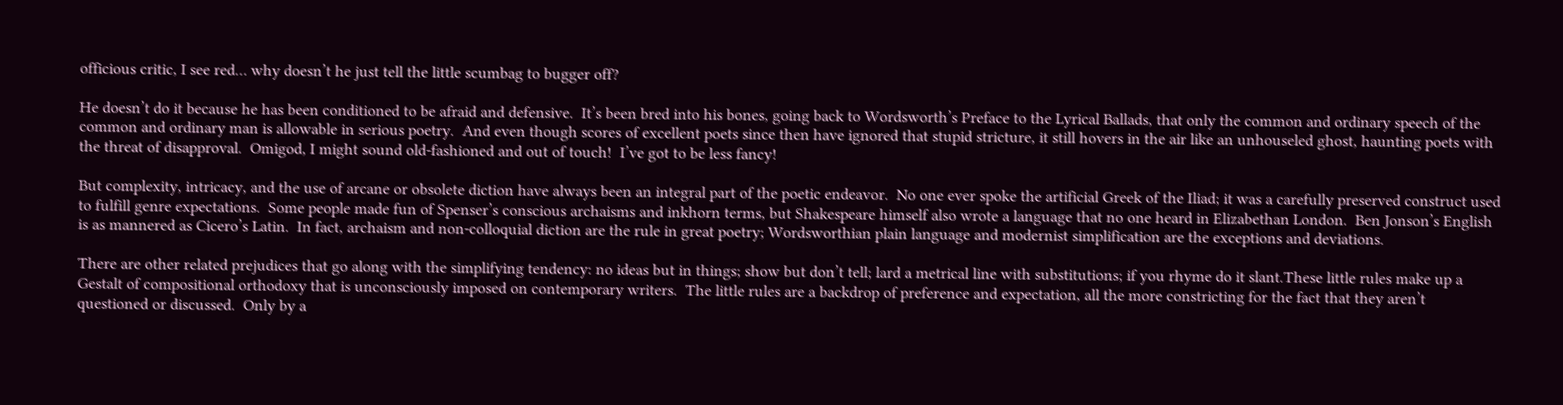officious critic, I see red… why doesn’t he just tell the little scumbag to bugger off?

He doesn’t do it because he has been conditioned to be afraid and defensive.  It’s been bred into his bones, going back to Wordsworth’s Preface to the Lyrical Ballads, that only the common and ordinary speech of the common and ordinary man is allowable in serious poetry.  And even though scores of excellent poets since then have ignored that stupid stricture, it still hovers in the air like an unhouseled ghost, haunting poets with the threat of disapproval.  Omigod, I might sound old-fashioned and out of touch!  I’ve got to be less fancy!

But complexity, intricacy, and the use of arcane or obsolete diction have always been an integral part of the poetic endeavor.  No one ever spoke the artificial Greek of the Iliad; it was a carefully preserved construct used to fulfill genre expectations.  Some people made fun of Spenser’s conscious archaisms and inkhorn terms, but Shakespeare himself also wrote a language that no one heard in Elizabethan London.  Ben Jonson’s English is as mannered as Cicero’s Latin.  In fact, archaism and non-colloquial diction are the rule in great poetry; Wordsworthian plain language and modernist simplification are the exceptions and deviations.

There are other related prejudices that go along with the simplifying tendency: no ideas but in things; show but don’t tell; lard a metrical line with substitutions; if you rhyme do it slant.These little rules make up a Gestalt of compositional orthodoxy that is unconsciously imposed on contemporary writers.  The little rules are a backdrop of preference and expectation, all the more constricting for the fact that they aren’t questioned or discussed.  Only by a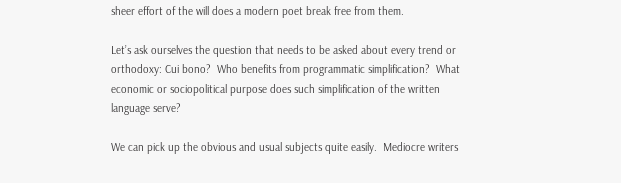sheer effort of the will does a modern poet break free from them.

Let’s ask ourselves the question that needs to be asked about every trend or orthodoxy: Cui bono?  Who benefits from programmatic simplification?  What economic or sociopolitical purpose does such simplification of the written language serve?

We can pick up the obvious and usual subjects quite easily.  Mediocre writers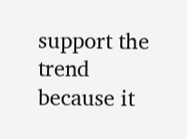support the trend because it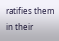ratifies them in their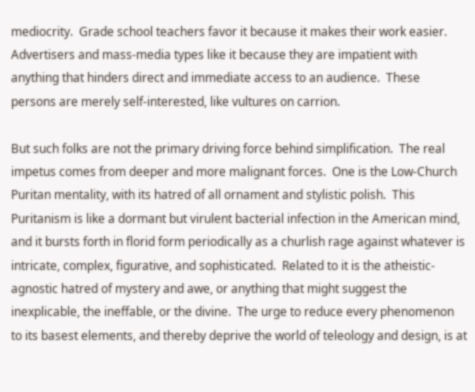mediocrity.  Grade school teachers favor it because it makes their work easier.  Advertisers and mass-media types like it because they are impatient with anything that hinders direct and immediate access to an audience.  These persons are merely self-interested, like vultures on carrion.

But such folks are not the primary driving force behind simplification.  The real impetus comes from deeper and more malignant forces.  One is the Low-Church Puritan mentality, with its hatred of all ornament and stylistic polish.  This Puritanism is like a dormant but virulent bacterial infection in the American mind, and it bursts forth in florid form periodically as a churlish rage against whatever is intricate, complex, figurative, and sophisticated.  Related to it is the atheistic-agnostic hatred of mystery and awe, or anything that might suggest the inexplicable, the ineffable, or the divine.  The urge to reduce every phenomenon to its basest elements, and thereby deprive the world of teleology and design, is at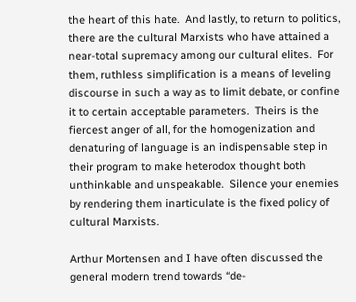the heart of this hate.  And lastly, to return to politics, there are the cultural Marxists who have attained a near-total supremacy among our cultural elites.  For them, ruthless simplification is a means of leveling discourse in such a way as to limit debate, or confine it to certain acceptable parameters.  Theirs is the fiercest anger of all, for the homogenization and denaturing of language is an indispensable step in their program to make heterodox thought both unthinkable and unspeakable.  Silence your enemies by rendering them inarticulate is the fixed policy of cultural Marxists.

Arthur Mortensen and I have often discussed the general modern trend towards “de-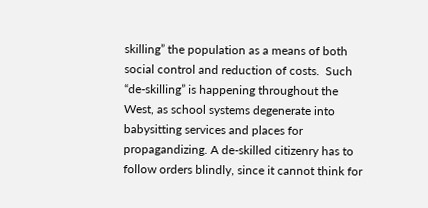skilling” the population as a means of both social control and reduction of costs.  Such “de-skilling” is happening throughout the West, as school systems degenerate into babysitting services and places for propagandizing. A de-skilled citizenry has to follow orders blindly, since it cannot think for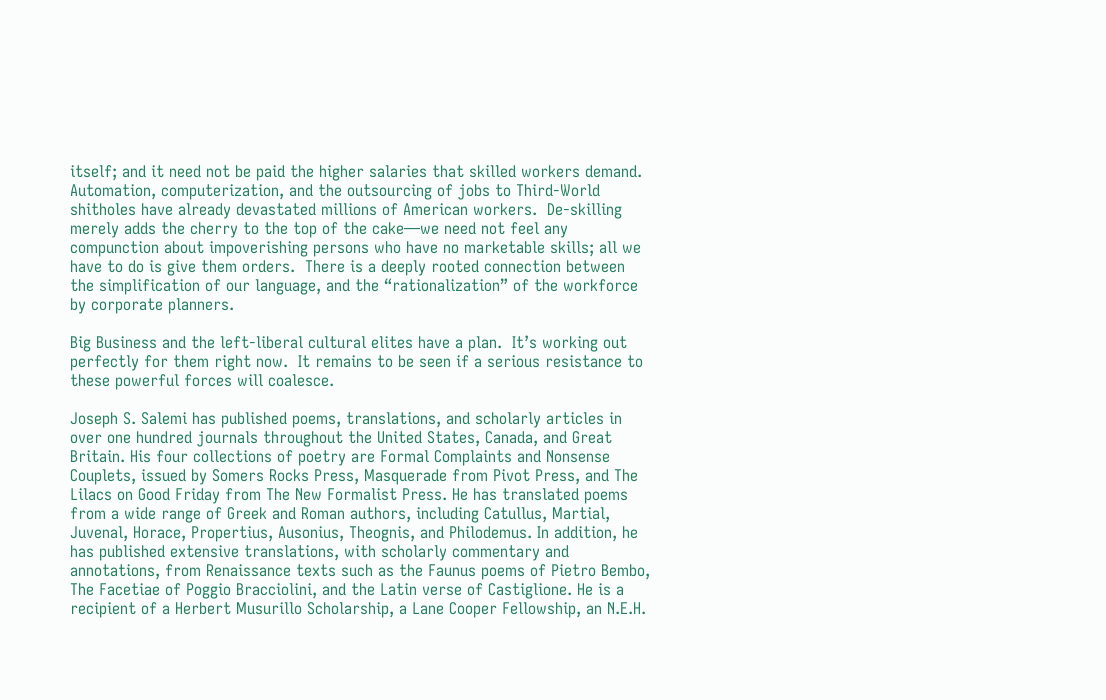itself; and it need not be paid the higher salaries that skilled workers demand.  Automation, computerization, and the outsourcing of jobs to Third-World shitholes have already devastated millions of American workers.  De-skilling merely adds the cherry to the top of the cake—we need not feel any compunction about impoverishing persons who have no marketable skills; all we have to do is give them orders.  There is a deeply rooted connection between the simplification of our language, and the “rationalization” of the workforce by corporate planners.

Big Business and the left-liberal cultural elites have a plan.  It’s working out perfectly for them right now.  It remains to be seen if a serious resistance to these powerful forces will coalesce.

Joseph S. Salemi has published poems, translations, and scholarly articles in over one hundred journals throughout the United States, Canada, and Great Britain. His four collections of poetry are Formal Complaints and Nonsense Couplets, issued by Somers Rocks Press, Masquerade from Pivot Press, and The Lilacs on Good Friday from The New Formalist Press. He has translated poems from a wide range of Greek and Roman authors, including Catullus, Martial, Juvenal, Horace, Propertius, Ausonius, Theognis, and Philodemus. In addition, he has published extensive translations, with scholarly commentary and annotations, from Renaissance texts such as the Faunus poems of Pietro Bembo, The Facetiae of Poggio Bracciolini, and the Latin verse of Castiglione. He is a recipient of a Herbert Musurillo Scholarship, a Lane Cooper Fellowship, an N.E.H.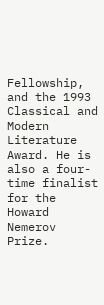Fellowship, and the 1993 Classical and Modern Literature Award. He is also a four-time finalist for the Howard Nemerov Prize.